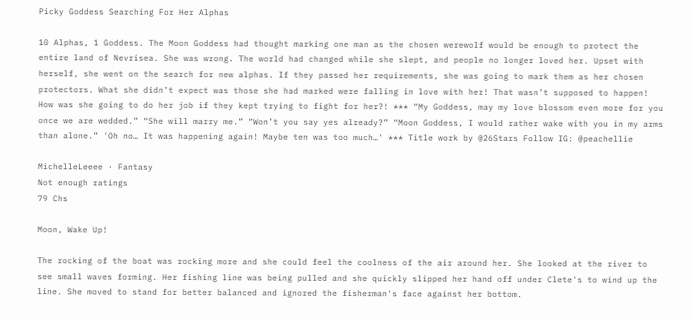Picky Goddess Searching For Her Alphas

10 Alphas, 1 Goddess. The Moon Goddess had thought marking one man as the chosen werewolf would be enough to protect the entire land of Nevrisea. She was wrong. The world had changed while she slept, and people no longer loved her. Upset with herself, she went on the search for new alphas. If they passed her requirements, she was going to mark them as her chosen protectors. What she didn’t expect was those she had marked were falling in love with her! That wasn’t supposed to happen! How was she going to do her job if they kept trying to fight for her?! *** “My Goddess, may my love blossom even more for you once we are wedded.” “She will marry me.” “Won’t you say yes already?” “Moon Goddess, I would rather wake with you in my arms than alone.” 'Oh no… It was happening again! Maybe ten was too much…' *** Title work by @26Stars Follow IG: @peachellie

MichelleLeeee · Fantasy
Not enough ratings
79 Chs

Moon, Wake Up!

The rocking of the boat was rocking more and she could feel the coolness of the air around her. She looked at the river to see small waves forming. Her fishing line was being pulled and she quickly slipped her hand off under Clete's to wind up the line. She moved to stand for better balanced and ignored the fisherman's face against her bottom.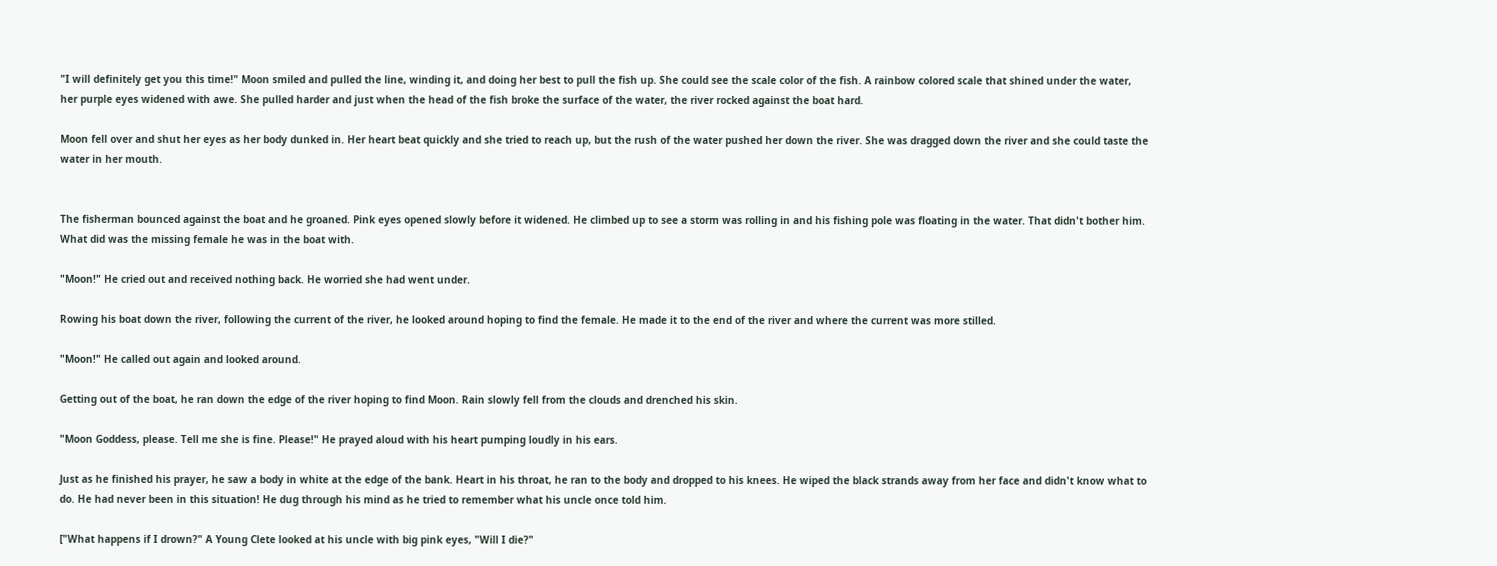"I will definitely get you this time!" Moon smiled and pulled the line, winding it, and doing her best to pull the fish up. She could see the scale color of the fish. A rainbow colored scale that shined under the water, her purple eyes widened with awe. She pulled harder and just when the head of the fish broke the surface of the water, the river rocked against the boat hard.

Moon fell over and shut her eyes as her body dunked in. Her heart beat quickly and she tried to reach up, but the rush of the water pushed her down the river. She was dragged down the river and she could taste the water in her mouth.


The fisherman bounced against the boat and he groaned. Pink eyes opened slowly before it widened. He climbed up to see a storm was rolling in and his fishing pole was floating in the water. That didn't bother him. What did was the missing female he was in the boat with.

"Moon!" He cried out and received nothing back. He worried she had went under.

Rowing his boat down the river, following the current of the river, he looked around hoping to find the female. He made it to the end of the river and where the current was more stilled.

"Moon!" He called out again and looked around.

Getting out of the boat, he ran down the edge of the river hoping to find Moon. Rain slowly fell from the clouds and drenched his skin.

"Moon Goddess, please. Tell me she is fine. Please!" He prayed aloud with his heart pumping loudly in his ears.

Just as he finished his prayer, he saw a body in white at the edge of the bank. Heart in his throat, he ran to the body and dropped to his knees. He wiped the black strands away from her face and didn't know what to do. He had never been in this situation! He dug through his mind as he tried to remember what his uncle once told him.

["What happens if I drown?" A Young Clete looked at his uncle with big pink eyes, "Will I die?"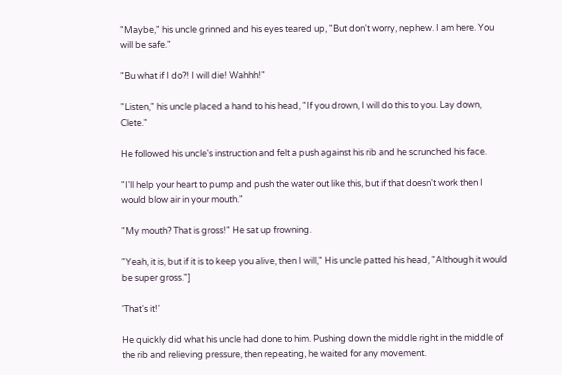"Maybe," his uncle grinned and his eyes teared up, "But don't worry, nephew. I am here. You will be safe."

"Bu what if I do?! I will die! Wahhh!"

"Listen," his uncle placed a hand to his head, "If you drown, I will do this to you. Lay down, Clete."

He followed his uncle's instruction and felt a push against his rib and he scrunched his face.

"I'll help your heart to pump and push the water out like this, but if that doesn't work then I would blow air in your mouth."

"My mouth? That is gross!" He sat up frowning.

"Yeah, it is, but if it is to keep you alive, then I will," His uncle patted his head, "Although it would be super gross."]

'That's it!'

He quickly did what his uncle had done to him. Pushing down the middle right in the middle of the rib and relieving pressure, then repeating, he waited for any movement.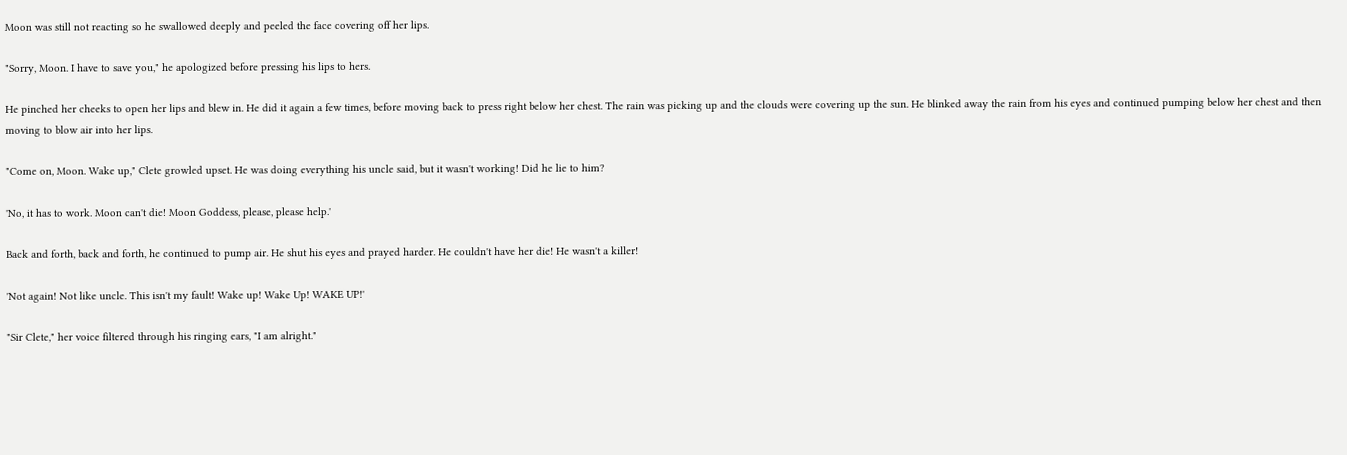Moon was still not reacting so he swallowed deeply and peeled the face covering off her lips.

"Sorry, Moon. I have to save you," he apologized before pressing his lips to hers.

He pinched her cheeks to open her lips and blew in. He did it again a few times, before moving back to press right below her chest. The rain was picking up and the clouds were covering up the sun. He blinked away the rain from his eyes and continued pumping below her chest and then moving to blow air into her lips.

"Come on, Moon. Wake up," Clete growled upset. He was doing everything his uncle said, but it wasn't working! Did he lie to him?

'No, it has to work. Moon can't die! Moon Goddess, please, please help.'

Back and forth, back and forth, he continued to pump air. He shut his eyes and prayed harder. He couldn't have her die! He wasn't a killer!

'Not again! Not like uncle. This isn't my fault! Wake up! Wake Up! WAKE UP!'

"Sir Clete," her voice filtered through his ringing ears, "I am alright."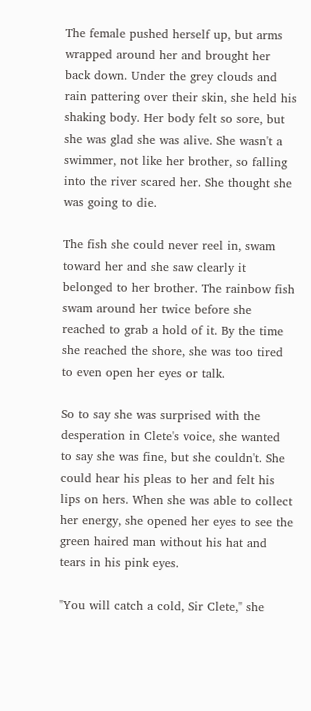The female pushed herself up, but arms wrapped around her and brought her back down. Under the grey clouds and rain pattering over their skin, she held his shaking body. Her body felt so sore, but she was glad she was alive. She wasn't a swimmer, not like her brother, so falling into the river scared her. She thought she was going to die.

The fish she could never reel in, swam toward her and she saw clearly it belonged to her brother. The rainbow fish swam around her twice before she reached to grab a hold of it. By the time she reached the shore, she was too tired to even open her eyes or talk.

So to say she was surprised with the desperation in Clete's voice, she wanted to say she was fine, but she couldn't. She could hear his pleas to her and felt his lips on hers. When she was able to collect her energy, she opened her eyes to see the green haired man without his hat and tears in his pink eyes.

"You will catch a cold, Sir Clete," she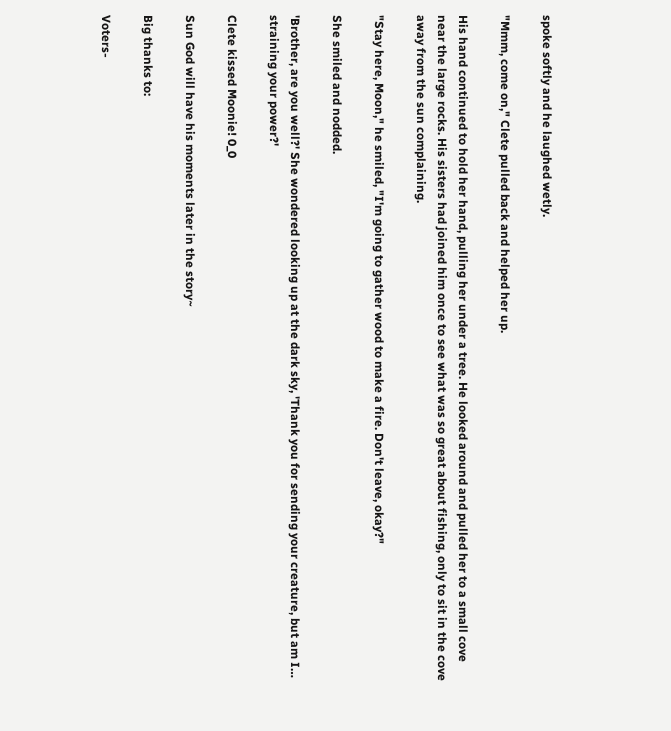spoke softly and he laughed wetly.

"Mmm, come on," Clete pulled back and helped her up.

His hand continued to hold her hand, pulling her under a tree. He looked around and pulled her to a small cove near the large rocks. His sisters had joined him once to see what was so great about fishing, only to sit in the cove away from the sun complaining.

"Stay here, Moon," he smiled, "I'm going to gather wood to make a fire. Don't leave, okay?"

She smiled and nodded.

'Brother, are you well?' She wondered looking up at the dark sky, 'Thank you for sending your creature, but am I… straining your power?'

Clete kissed Moonie! 0_0

Sun God will have his moments later in the story~

Big thanks to:

Voters-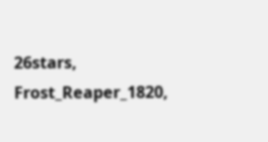26stars, Frost_Reaper_1820,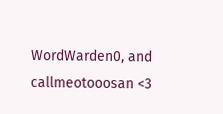WordWarden0, and callmeotooosan <3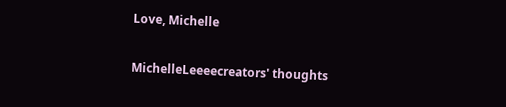Love, Michelle

MichelleLeeeecreators' thoughts